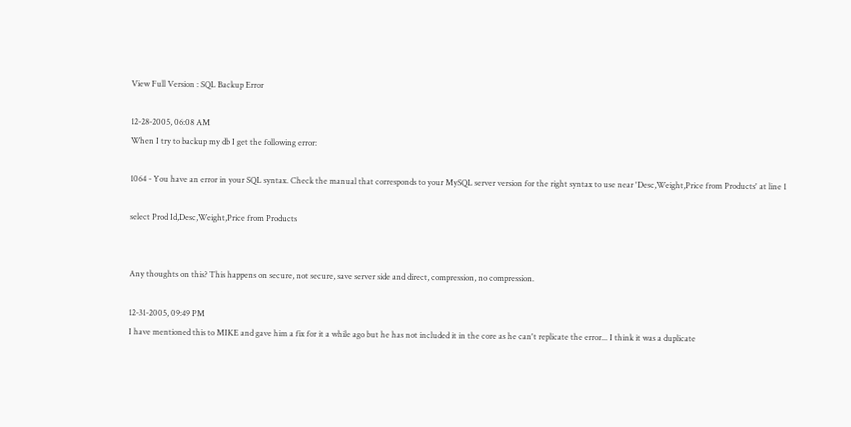View Full Version : SQL Backup Error

12-28-2005, 06:08 AM
When I try to backup my db I get the following error:

1064 - You have an error in your SQL syntax. Check the manual that corresponds to your MySQL server version for the right syntax to use near 'Desc,Weight,Price from Products' at line 1

select Prod Id,Desc,Weight,Price from Products


Any thoughts on this? This happens on secure, not secure, save server side and direct, compression, no compression.

12-31-2005, 09:49 PM
I have mentioned this to MIKE and gave him a fix for it a while ago but he has not included it in the core as he can't replicate the error... I think it was a duplicate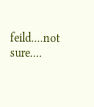feild....not sure....